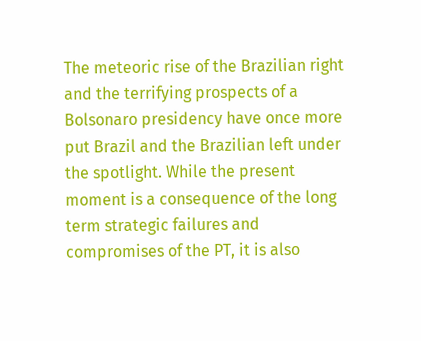The meteoric rise of the Brazilian right and the terrifying prospects of a Bolsonaro presidency have once more put Brazil and the Brazilian left under the spotlight. While the present moment is a consequence of the long term strategic failures and compromises of the PT, it is also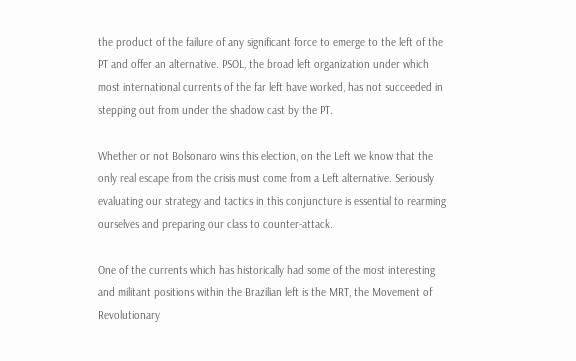the product of the failure of any significant force to emerge to the left of the PT and offer an alternative. PSOL, the broad left organization under which most international currents of the far left have worked, has not succeeded in stepping out from under the shadow cast by the PT.

Whether or not Bolsonaro wins this election, on the Left we know that the only real escape from the crisis must come from a Left alternative. Seriously evaluating our strategy and tactics in this conjuncture is essential to rearming ourselves and preparing our class to counter-attack.

One of the currents which has historically had some of the most interesting and militant positions within the Brazilian left is the MRT, the Movement of Revolutionary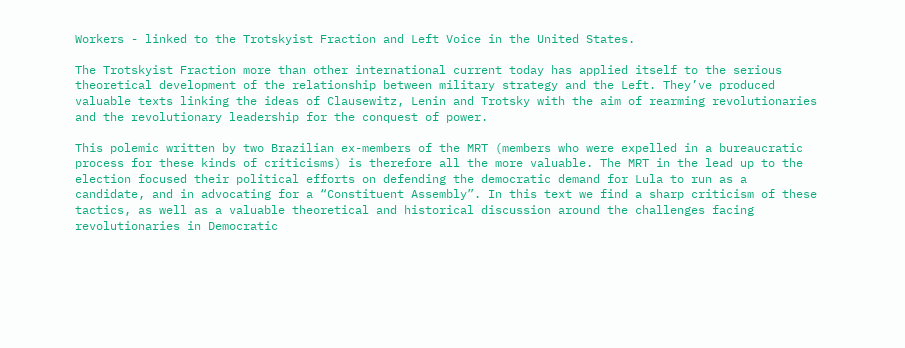Workers - linked to the Trotskyist Fraction and Left Voice in the United States.

The Trotskyist Fraction more than other international current today has applied itself to the serious theoretical development of the relationship between military strategy and the Left. They’ve produced valuable texts linking the ideas of Clausewitz, Lenin and Trotsky with the aim of rearming revolutionaries and the revolutionary leadership for the conquest of power.

This polemic written by two Brazilian ex-members of the MRT (members who were expelled in a bureaucratic process for these kinds of criticisms) is therefore all the more valuable. The MRT in the lead up to the election focused their political efforts on defending the democratic demand for Lula to run as a candidate, and in advocating for a “Constituent Assembly”. In this text we find a sharp criticism of these tactics, as well as a valuable theoretical and historical discussion around the challenges facing revolutionaries in Democratic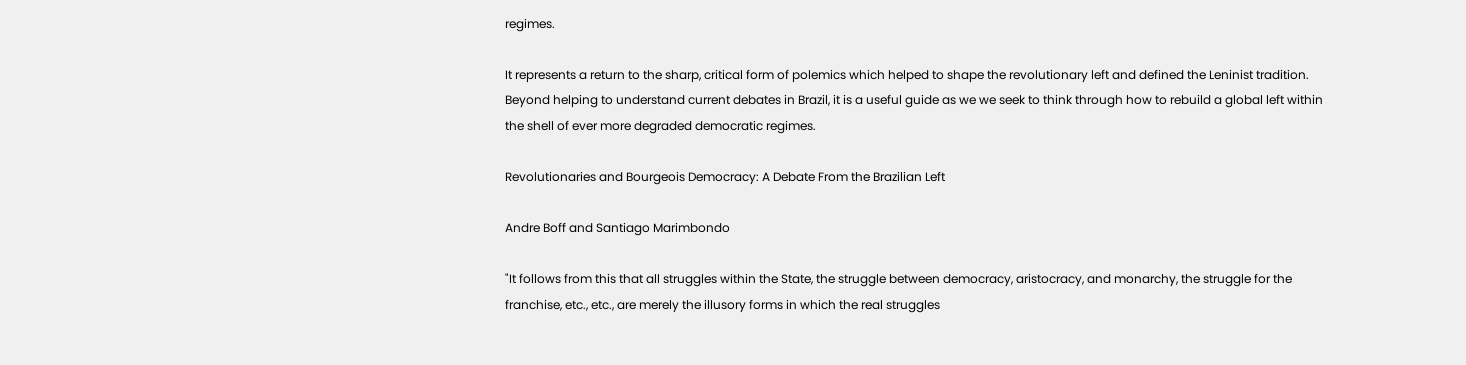regimes.

It represents a return to the sharp, critical form of polemics which helped to shape the revolutionary left and defined the Leninist tradition. Beyond helping to understand current debates in Brazil, it is a useful guide as we we seek to think through how to rebuild a global left within the shell of ever more degraded democratic regimes.

Revolutionaries and Bourgeois Democracy: A Debate From the Brazilian Left

Andre Boff and Santiago Marimbondo

"It follows from this that all struggles within the State, the struggle between democracy, aristocracy, and monarchy, the struggle for the franchise, etc., etc., are merely the illusory forms in which the real struggles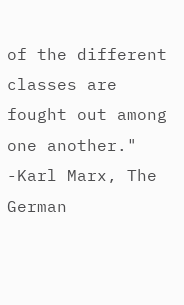of the different classes are fought out among one another." -Karl Marx, The German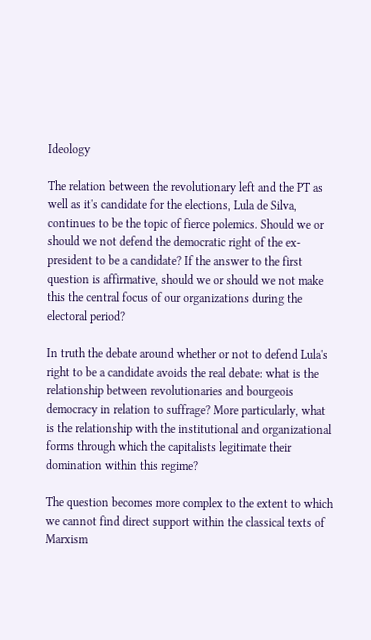Ideology

The relation between the revolutionary left and the PT as well as it's candidate for the elections, Lula de Silva, continues to be the topic of fierce polemics. Should we or should we not defend the democratic right of the ex-president to be a candidate? If the answer to the first question is affirmative, should we or should we not make this the central focus of our organizations during the electoral period?

In truth the debate around whether or not to defend Lula's right to be a candidate avoids the real debate: what is the relationship between revolutionaries and bourgeois democracy in relation to suffrage? More particularly, what is the relationship with the institutional and organizational forms through which the capitalists legitimate their domination within this regime?

The question becomes more complex to the extent to which we cannot find direct support within the classical texts of Marxism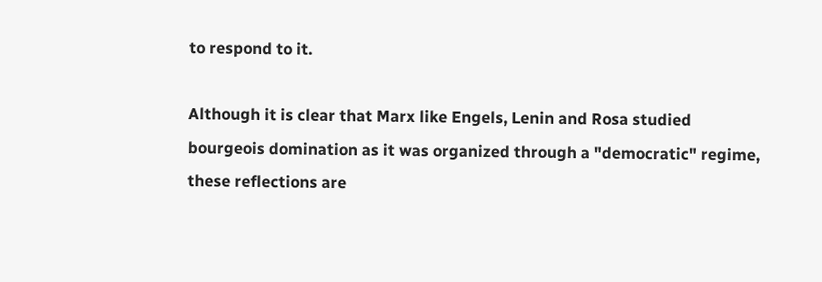to respond to it.

Although it is clear that Marx like Engels, Lenin and Rosa studied bourgeois domination as it was organized through a "democratic" regime, these reflections are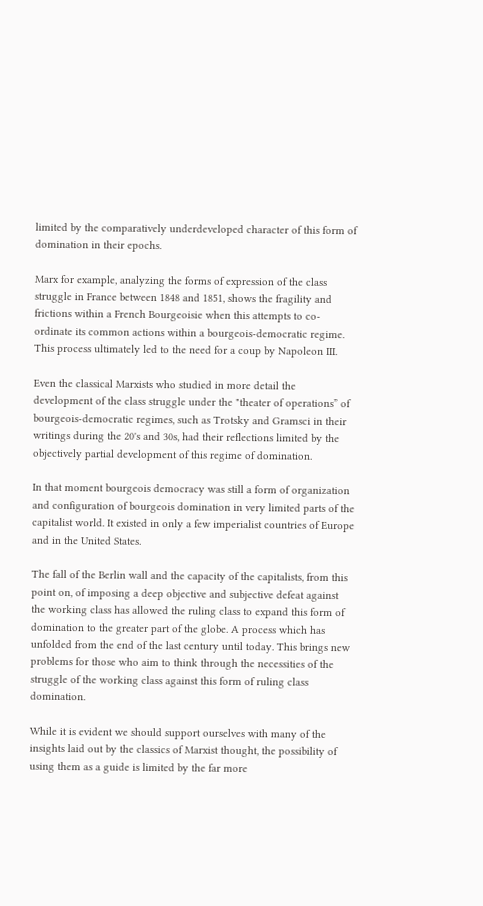limited by the comparatively underdeveloped character of this form of domination in their epochs.

Marx for example, analyzing the forms of expression of the class struggle in France between 1848 and 1851, shows the fragility and frictions within a French Bourgeoisie when this attempts to co-ordinate its common actions within a bourgeois-democratic regime. This process ultimately led to the need for a coup by Napoleon III.

Even the classical Marxists who studied in more detail the development of the class struggle under the "theater of operations” of bourgeois-democratic regimes, such as Trotsky and Gramsci in their writings during the 20's and 30s, had their reflections limited by the objectively partial development of this regime of domination.

In that moment bourgeois democracy was still a form of organization and configuration of bourgeois domination in very limited parts of the capitalist world. It existed in only a few imperialist countries of Europe and in the United States.

The fall of the Berlin wall and the capacity of the capitalists, from this point on, of imposing a deep objective and subjective defeat against the working class has allowed the ruling class to expand this form of domination to the greater part of the globe. A process which has unfolded from the end of the last century until today. This brings new problems for those who aim to think through the necessities of the struggle of the working class against this form of ruling class domination.

While it is evident we should support ourselves with many of the insights laid out by the classics of Marxist thought, the possibility of using them as a guide is limited by the far more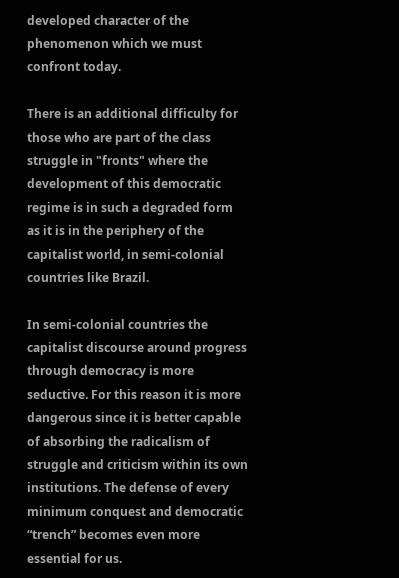developed character of the phenomenon which we must confront today.

There is an additional difficulty for those who are part of the class struggle in "fronts" where the development of this democratic regime is in such a degraded form as it is in the periphery of the capitalist world, in semi-colonial countries like Brazil.

In semi-colonial countries the capitalist discourse around progress through democracy is more seductive. For this reason it is more dangerous since it is better capable of absorbing the radicalism of struggle and criticism within its own institutions. The defense of every minimum conquest and democratic “trench” becomes even more essential for us.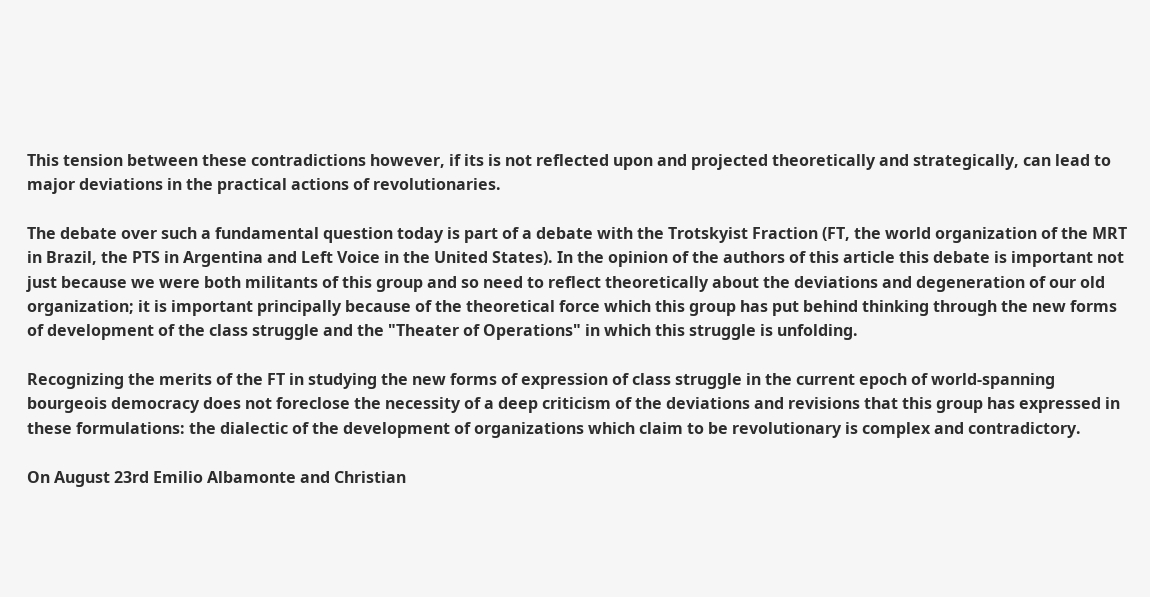This tension between these contradictions however, if its is not reflected upon and projected theoretically and strategically, can lead to major deviations in the practical actions of revolutionaries.

The debate over such a fundamental question today is part of a debate with the Trotskyist Fraction (FT, the world organization of the MRT in Brazil, the PTS in Argentina and Left Voice in the United States). In the opinion of the authors of this article this debate is important not just because we were both militants of this group and so need to reflect theoretically about the deviations and degeneration of our old organization; it is important principally because of the theoretical force which this group has put behind thinking through the new forms of development of the class struggle and the "Theater of Operations" in which this struggle is unfolding.

Recognizing the merits of the FT in studying the new forms of expression of class struggle in the current epoch of world-spanning bourgeois democracy does not foreclose the necessity of a deep criticism of the deviations and revisions that this group has expressed in these formulations: the dialectic of the development of organizations which claim to be revolutionary is complex and contradictory.

On August 23rd Emilio Albamonte and Christian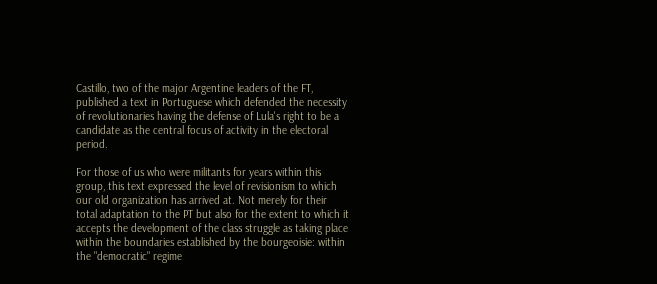Castillo, two of the major Argentine leaders of the FT, published a text in Portuguese which defended the necessity of revolutionaries having the defense of Lula's right to be a candidate as the central focus of activity in the electoral period.

For those of us who were militants for years within this group, this text expressed the level of revisionism to which our old organization has arrived at. Not merely for their total adaptation to the PT but also for the extent to which it accepts the development of the class struggle as taking place within the boundaries established by the bourgeoisie: within the "democratic" regime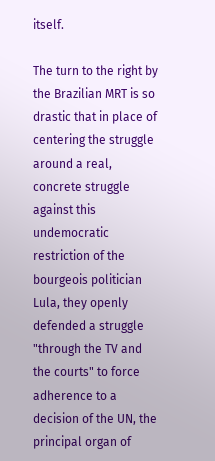itself.

The turn to the right by the Brazilian MRT is so drastic that in place of centering the struggle around a real, concrete struggle against this undemocratic restriction of the bourgeois politician Lula, they openly defended a struggle "through the TV and the courts" to force adherence to a decision of the UN, the principal organ of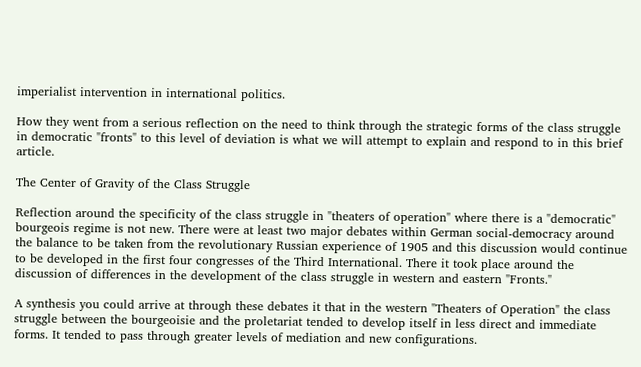imperialist intervention in international politics.

How they went from a serious reflection on the need to think through the strategic forms of the class struggle in democratic "fronts" to this level of deviation is what we will attempt to explain and respond to in this brief article.

The Center of Gravity of the Class Struggle

Reflection around the specificity of the class struggle in "theaters of operation" where there is a "democratic" bourgeois regime is not new. There were at least two major debates within German social-democracy around the balance to be taken from the revolutionary Russian experience of 1905 and this discussion would continue to be developed in the first four congresses of the Third International. There it took place around the discussion of differences in the development of the class struggle in western and eastern "Fronts."

A synthesis you could arrive at through these debates it that in the western "Theaters of Operation" the class struggle between the bourgeoisie and the proletariat tended to develop itself in less direct and immediate forms. It tended to pass through greater levels of mediation and new configurations.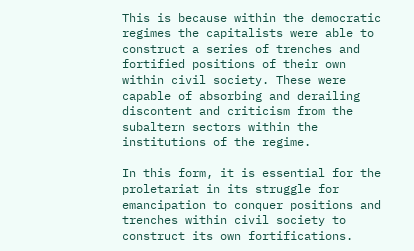This is because within the democratic regimes the capitalists were able to construct a series of trenches and fortified positions of their own within civil society. These were capable of absorbing and derailing discontent and criticism from the subaltern sectors within the institutions of the regime.

In this form, it is essential for the proletariat in its struggle for emancipation to conquer positions and trenches within civil society to construct its own fortifications.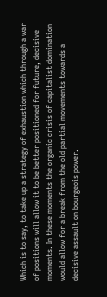Which is to say, to take up a strategy of exhaustion which through a war of positions will allow it to be better positioned for future, decisive moments. In these moments the organic crisis of capitalist domination would allow for a break from the old partial movements towards a decisive assault on bourgeois power.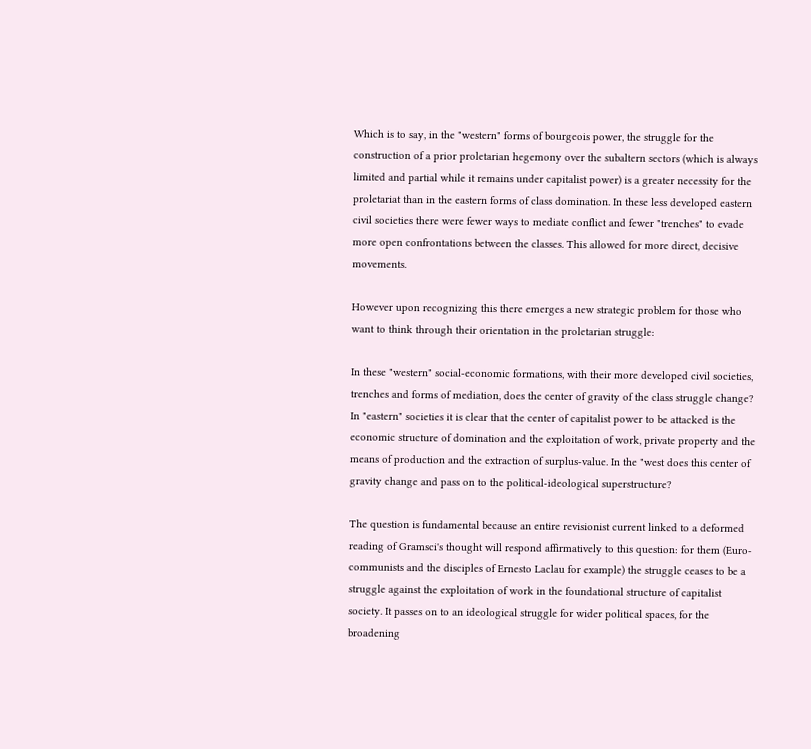Which is to say, in the "western" forms of bourgeois power, the struggle for the construction of a prior proletarian hegemony over the subaltern sectors (which is always limited and partial while it remains under capitalist power) is a greater necessity for the proletariat than in the eastern forms of class domination. In these less developed eastern civil societies there were fewer ways to mediate conflict and fewer "trenches" to evade more open confrontations between the classes. This allowed for more direct, decisive movements.

However upon recognizing this there emerges a new strategic problem for those who want to think through their orientation in the proletarian struggle:

In these "western" social-economic formations, with their more developed civil societies, trenches and forms of mediation, does the center of gravity of the class struggle change? In "eastern" societies it is clear that the center of capitalist power to be attacked is the economic structure of domination and the exploitation of work, private property and the means of production and the extraction of surplus-value. In the "west does this center of gravity change and pass on to the political-ideological superstructure?

The question is fundamental because an entire revisionist current linked to a deformed reading of Gramsci's thought will respond affirmatively to this question: for them (Euro-communists and the disciples of Ernesto Laclau for example) the struggle ceases to be a struggle against the exploitation of work in the foundational structure of capitalist society. It passes on to an ideological struggle for wider political spaces, for the broadening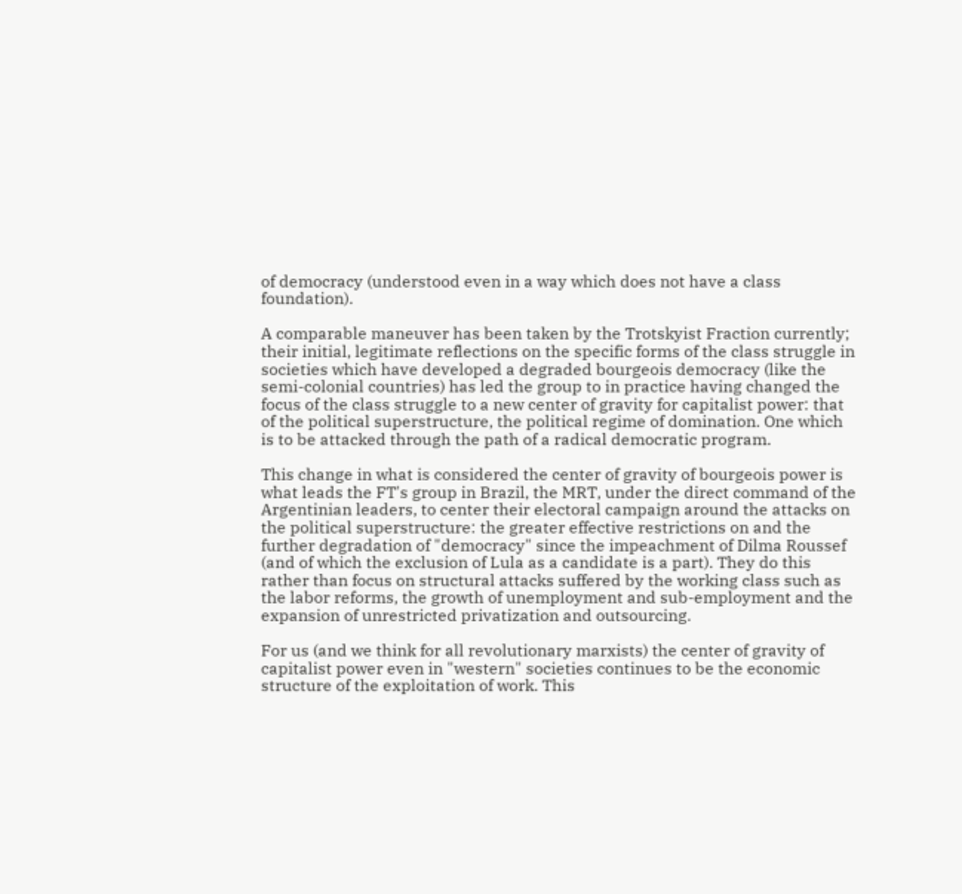of democracy (understood even in a way which does not have a class foundation).

A comparable maneuver has been taken by the Trotskyist Fraction currently; their initial, legitimate reflections on the specific forms of the class struggle in societies which have developed a degraded bourgeois democracy (like the semi-colonial countries) has led the group to in practice having changed the focus of the class struggle to a new center of gravity for capitalist power: that of the political superstructure, the political regime of domination. One which is to be attacked through the path of a radical democratic program.

This change in what is considered the center of gravity of bourgeois power is what leads the FT's group in Brazil, the MRT, under the direct command of the Argentinian leaders, to center their electoral campaign around the attacks on the political superstructure: the greater effective restrictions on and the further degradation of "democracy" since the impeachment of Dilma Roussef (and of which the exclusion of Lula as a candidate is a part). They do this rather than focus on structural attacks suffered by the working class such as the labor reforms, the growth of unemployment and sub-employment and the expansion of unrestricted privatization and outsourcing.

For us (and we think for all revolutionary marxists) the center of gravity of capitalist power even in "western" societies continues to be the economic structure of the exploitation of work. This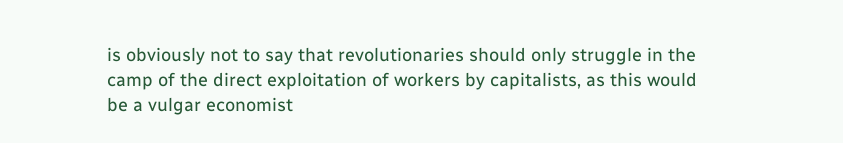is obviously not to say that revolutionaries should only struggle in the camp of the direct exploitation of workers by capitalists, as this would be a vulgar economist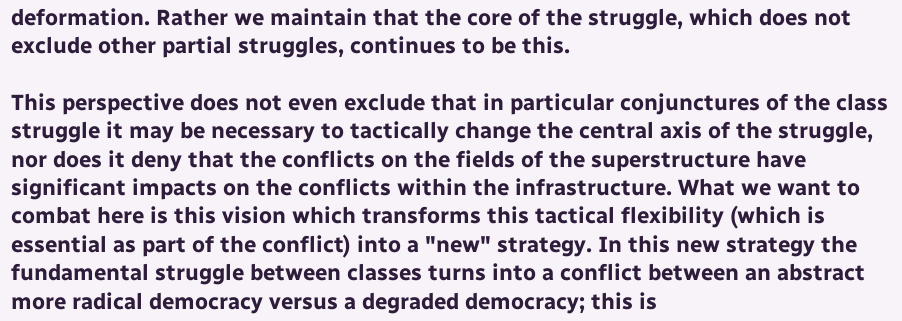deformation. Rather we maintain that the core of the struggle, which does not exclude other partial struggles, continues to be this.

This perspective does not even exclude that in particular conjunctures of the class struggle it may be necessary to tactically change the central axis of the struggle, nor does it deny that the conflicts on the fields of the superstructure have significant impacts on the conflicts within the infrastructure. What we want to combat here is this vision which transforms this tactical flexibility (which is essential as part of the conflict) into a "new" strategy. In this new strategy the fundamental struggle between classes turns into a conflict between an abstract more radical democracy versus a degraded democracy; this is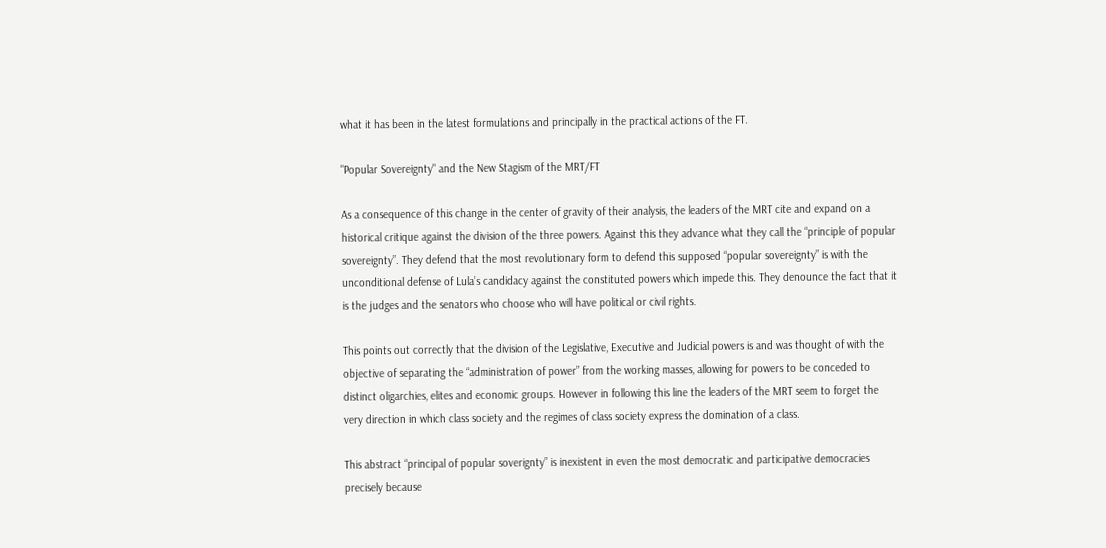what it has been in the latest formulations and principally in the practical actions of the FT.

"Popular Sovereignty" and the New Stagism of the MRT/FT

As a consequence of this change in the center of gravity of their analysis, the leaders of the MRT cite and expand on a historical critique against the division of the three powers. Against this they advance what they call the “principle of popular sovereignty”. They defend that the most revolutionary form to defend this supposed “popular sovereignty” is with the unconditional defense of Lula’s candidacy against the constituted powers which impede this. They denounce the fact that it is the judges and the senators who choose who will have political or civil rights.

This points out correctly that the division of the Legislative, Executive and Judicial powers is and was thought of with the objective of separating the “administration of power” from the working masses, allowing for powers to be conceded to distinct oligarchies, elites and economic groups. However in following this line the leaders of the MRT seem to forget the very direction in which class society and the regimes of class society express the domination of a class.

This abstract “principal of popular soverignty” is inexistent in even the most democratic and participative democracies precisely because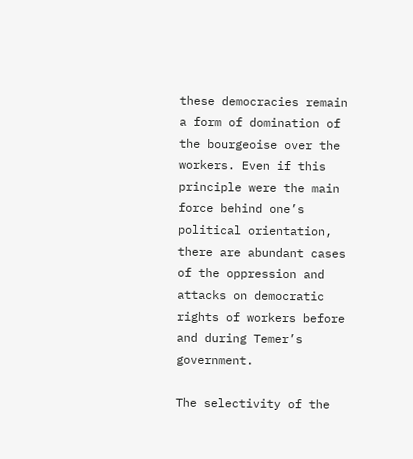these democracies remain a form of domination of the bourgeoise over the workers. Even if this principle were the main force behind one’s political orientation, there are abundant cases of the oppression and attacks on democratic rights of workers before and during Temer’s government.

The selectivity of the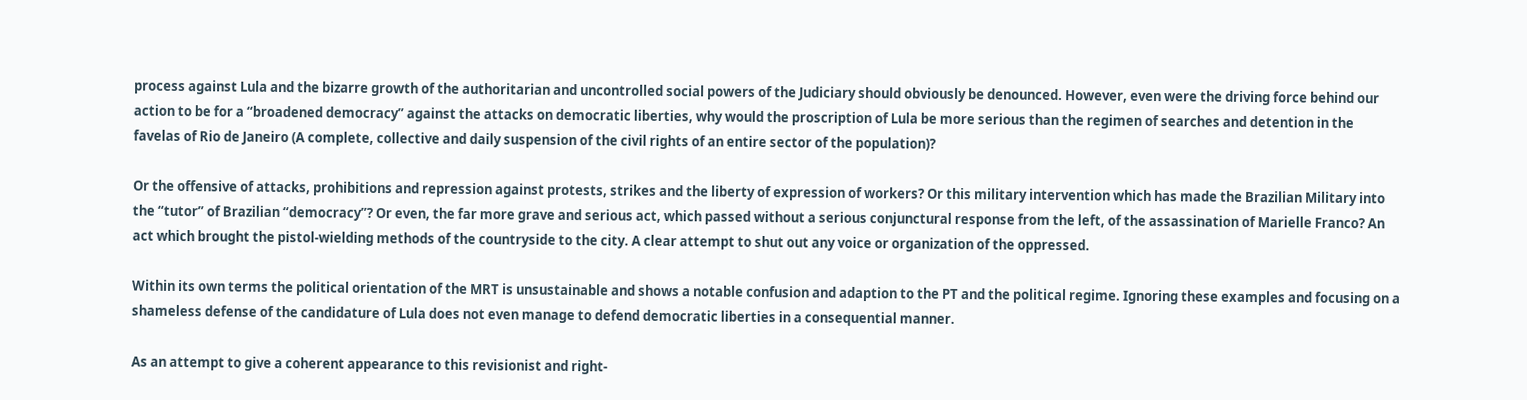process against Lula and the bizarre growth of the authoritarian and uncontrolled social powers of the Judiciary should obviously be denounced. However, even were the driving force behind our action to be for a “broadened democracy” against the attacks on democratic liberties, why would the proscription of Lula be more serious than the regimen of searches and detention in the favelas of Rio de Janeiro (A complete, collective and daily suspension of the civil rights of an entire sector of the population)?

Or the offensive of attacks, prohibitions and repression against protests, strikes and the liberty of expression of workers? Or this military intervention which has made the Brazilian Military into the “tutor” of Brazilian “democracy”? Or even, the far more grave and serious act, which passed without a serious conjunctural response from the left, of the assassination of Marielle Franco? An act which brought the pistol-wielding methods of the countryside to the city. A clear attempt to shut out any voice or organization of the oppressed.

Within its own terms the political orientation of the MRT is unsustainable and shows a notable confusion and adaption to the PT and the political regime. Ignoring these examples and focusing on a shameless defense of the candidature of Lula does not even manage to defend democratic liberties in a consequential manner.

As an attempt to give a coherent appearance to this revisionist and right-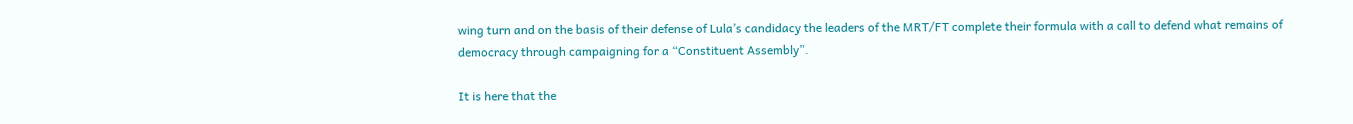wing turn and on the basis of their defense of Lula’s candidacy the leaders of the MRT/FT complete their formula with a call to defend what remains of democracy through campaigning for a “Constituent Assembly”.

It is here that the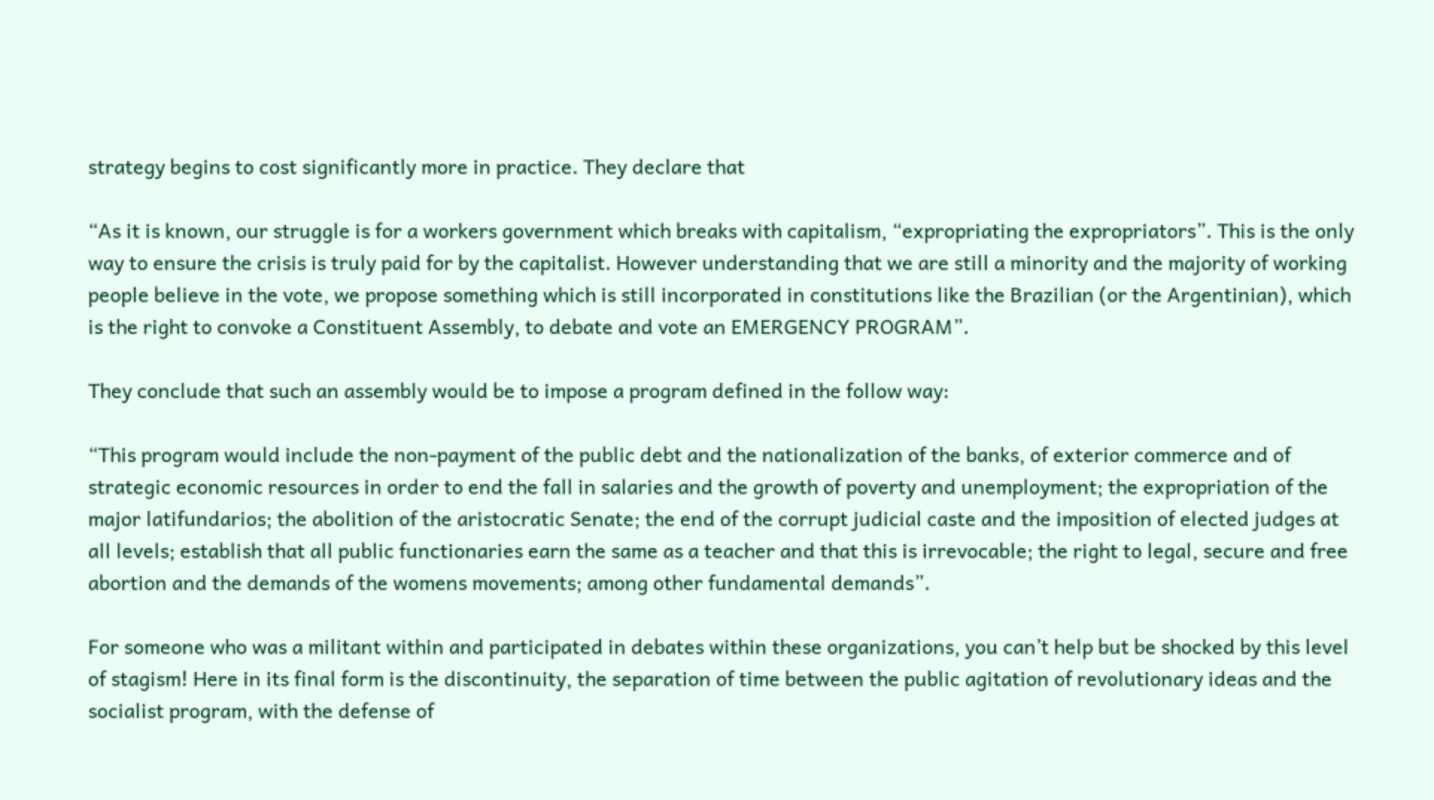strategy begins to cost significantly more in practice. They declare that

“As it is known, our struggle is for a workers government which breaks with capitalism, “expropriating the expropriators”. This is the only way to ensure the crisis is truly paid for by the capitalist. However understanding that we are still a minority and the majority of working people believe in the vote, we propose something which is still incorporated in constitutions like the Brazilian (or the Argentinian), which is the right to convoke a Constituent Assembly, to debate and vote an EMERGENCY PROGRAM”.

They conclude that such an assembly would be to impose a program defined in the follow way:

“This program would include the non-payment of the public debt and the nationalization of the banks, of exterior commerce and of strategic economic resources in order to end the fall in salaries and the growth of poverty and unemployment; the expropriation of the major latifundarios; the abolition of the aristocratic Senate; the end of the corrupt judicial caste and the imposition of elected judges at all levels; establish that all public functionaries earn the same as a teacher and that this is irrevocable; the right to legal, secure and free abortion and the demands of the womens movements; among other fundamental demands”.

For someone who was a militant within and participated in debates within these organizations, you can’t help but be shocked by this level of stagism! Here in its final form is the discontinuity, the separation of time between the public agitation of revolutionary ideas and the socialist program, with the defense of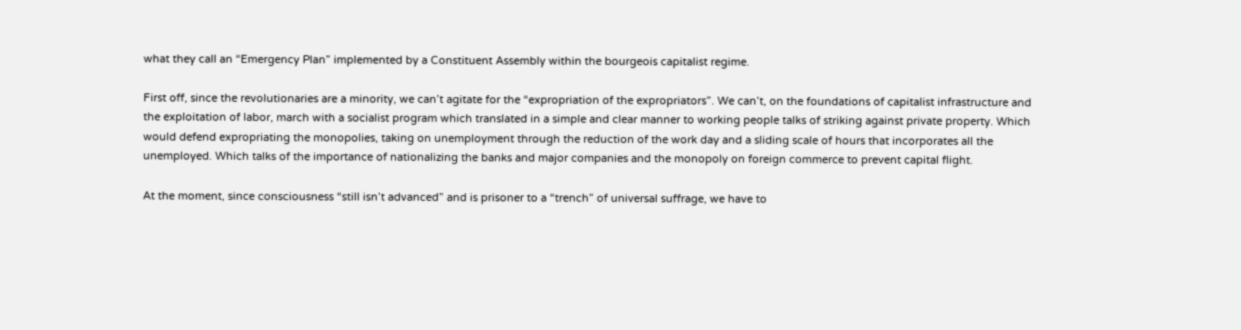what they call an “Emergency Plan” implemented by a Constituent Assembly within the bourgeois capitalist regime.

First off, since the revolutionaries are a minority, we can’t agitate for the “expropriation of the expropriators”. We can’t, on the foundations of capitalist infrastructure and the exploitation of labor, march with a socialist program which translated in a simple and clear manner to working people talks of striking against private property. Which would defend expropriating the monopolies, taking on unemployment through the reduction of the work day and a sliding scale of hours that incorporates all the unemployed. Which talks of the importance of nationalizing the banks and major companies and the monopoly on foreign commerce to prevent capital flight.

At the moment, since consciousness “still isn’t advanced” and is prisoner to a “trench” of universal suffrage, we have to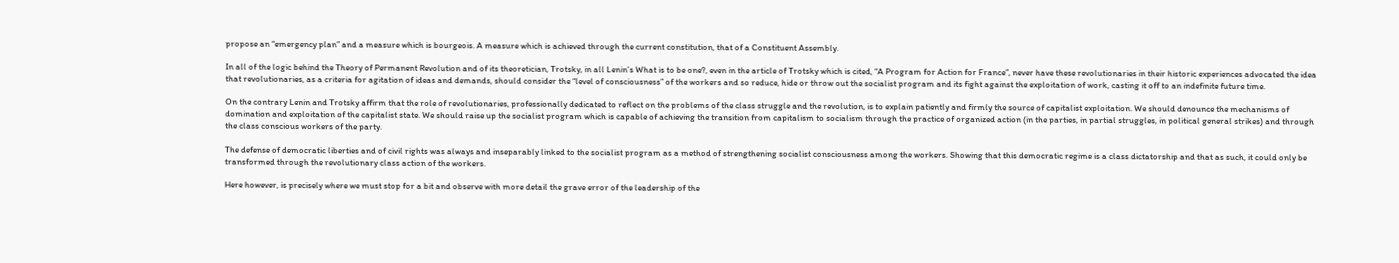propose an “emergency plan” and a measure which is bourgeois. A measure which is achieved through the current constitution, that of a Constituent Assembly.

In all of the logic behind the Theory of Permanent Revolution and of its theoretician, Trotsky, in all Lenin’s What is to be one?, even in the article of Trotsky which is cited, “A Program for Action for France”, never have these revolutionaries in their historic experiences advocated the idea that revolutionaries, as a criteria for agitation of ideas and demands, should consider the “level of consciousness” of the workers and so reduce, hide or throw out the socialist program and its fight against the exploitation of work, casting it off to an indefinite future time.

On the contrary Lenin and Trotsky affirm that the role of revolutionaries, professionally dedicated to reflect on the problems of the class struggle and the revolution, is to explain patiently and firmly the source of capitalist exploitation. We should denounce the mechanisms of domination and exploitation of the capitalist state. We should raise up the socialist program which is capable of achieving the transition from capitalism to socialism through the practice of organized action (in the parties, in partial struggles, in political general strikes) and through the class conscious workers of the party.

The defense of democratic liberties and of civil rights was always and inseparably linked to the socialist program as a method of strengthening socialist consciousness among the workers. Showing that this democratic regime is a class dictatorship and that as such, it could only be transformed through the revolutionary class action of the workers.

Here however, is precisely where we must stop for a bit and observe with more detail the grave error of the leadership of the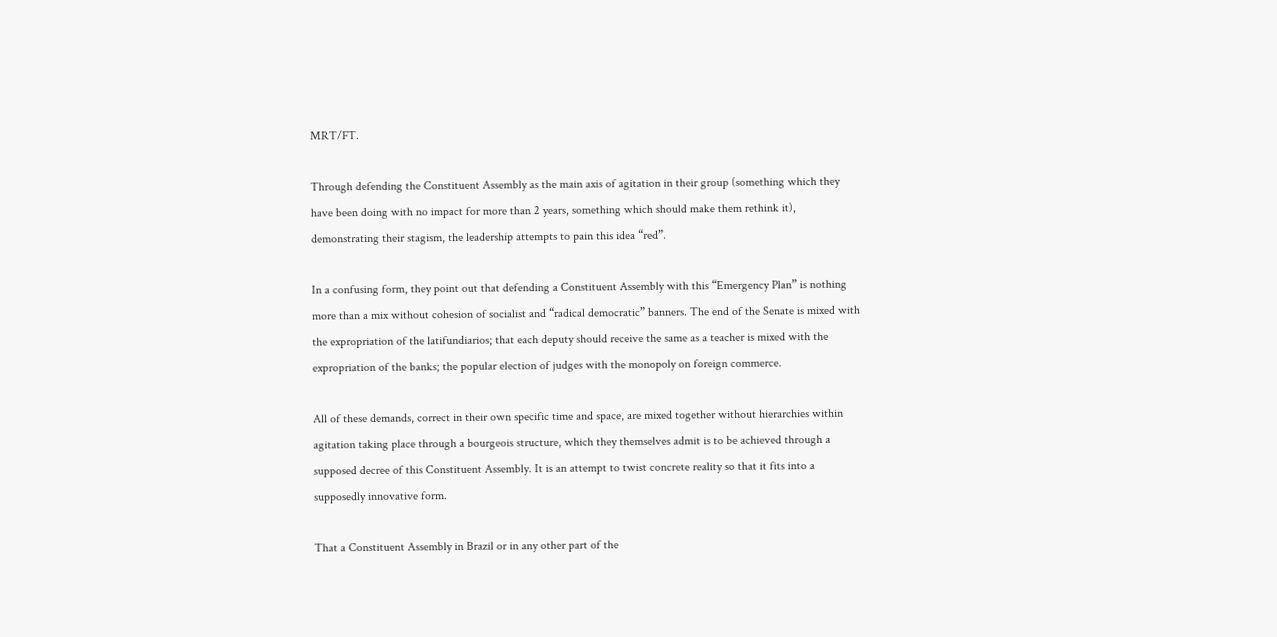MRT/FT.

Through defending the Constituent Assembly as the main axis of agitation in their group (something which they have been doing with no impact for more than 2 years, something which should make them rethink it), demonstrating their stagism, the leadership attempts to pain this idea “red”.

In a confusing form, they point out that defending a Constituent Assembly with this “Emergency Plan” is nothing more than a mix without cohesion of socialist and “radical democratic” banners. The end of the Senate is mixed with the expropriation of the latifundiarios; that each deputy should receive the same as a teacher is mixed with the expropriation of the banks; the popular election of judges with the monopoly on foreign commerce.

All of these demands, correct in their own specific time and space, are mixed together without hierarchies within agitation taking place through a bourgeois structure, which they themselves admit is to be achieved through a supposed decree of this Constituent Assembly. It is an attempt to twist concrete reality so that it fits into a supposedly innovative form.

That a Constituent Assembly in Brazil or in any other part of the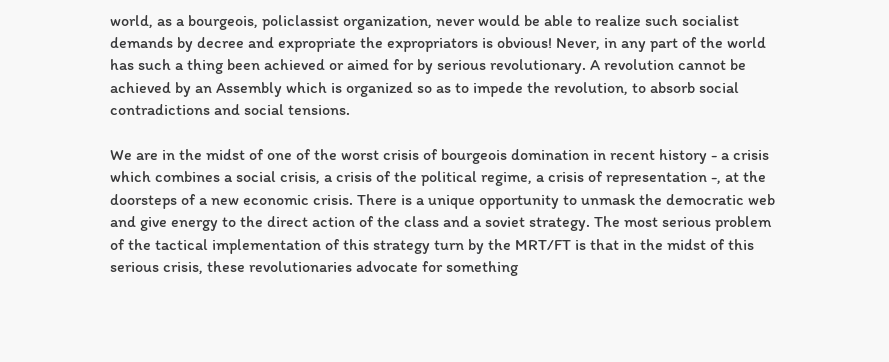world, as a bourgeois, policlassist organization, never would be able to realize such socialist demands by decree and expropriate the expropriators is obvious! Never, in any part of the world has such a thing been achieved or aimed for by serious revolutionary. A revolution cannot be achieved by an Assembly which is organized so as to impede the revolution, to absorb social contradictions and social tensions.

We are in the midst of one of the worst crisis of bourgeois domination in recent history - a crisis which combines a social crisis, a crisis of the political regime, a crisis of representation -, at the doorsteps of a new economic crisis. There is a unique opportunity to unmask the democratic web and give energy to the direct action of the class and a soviet strategy. The most serious problem of the tactical implementation of this strategy turn by the MRT/FT is that in the midst of this serious crisis, these revolutionaries advocate for something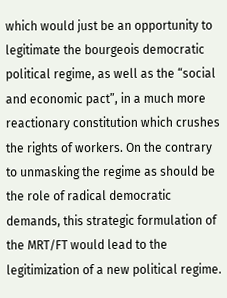which would just be an opportunity to legitimate the bourgeois democratic political regime, as well as the “social and economic pact”, in a much more reactionary constitution which crushes the rights of workers. On the contrary to unmasking the regime as should be the role of radical democratic demands, this strategic formulation of the MRT/FT would lead to the legitimization of a new political regime.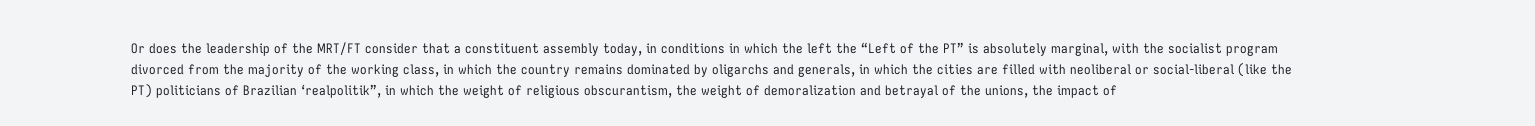Or does the leadership of the MRT/FT consider that a constituent assembly today, in conditions in which the left the “Left of the PT” is absolutely marginal, with the socialist program divorced from the majority of the working class, in which the country remains dominated by oligarchs and generals, in which the cities are filled with neoliberal or social-liberal (like the PT) politicians of Brazilian ‘realpolitik”, in which the weight of religious obscurantism, the weight of demoralization and betrayal of the unions, the impact of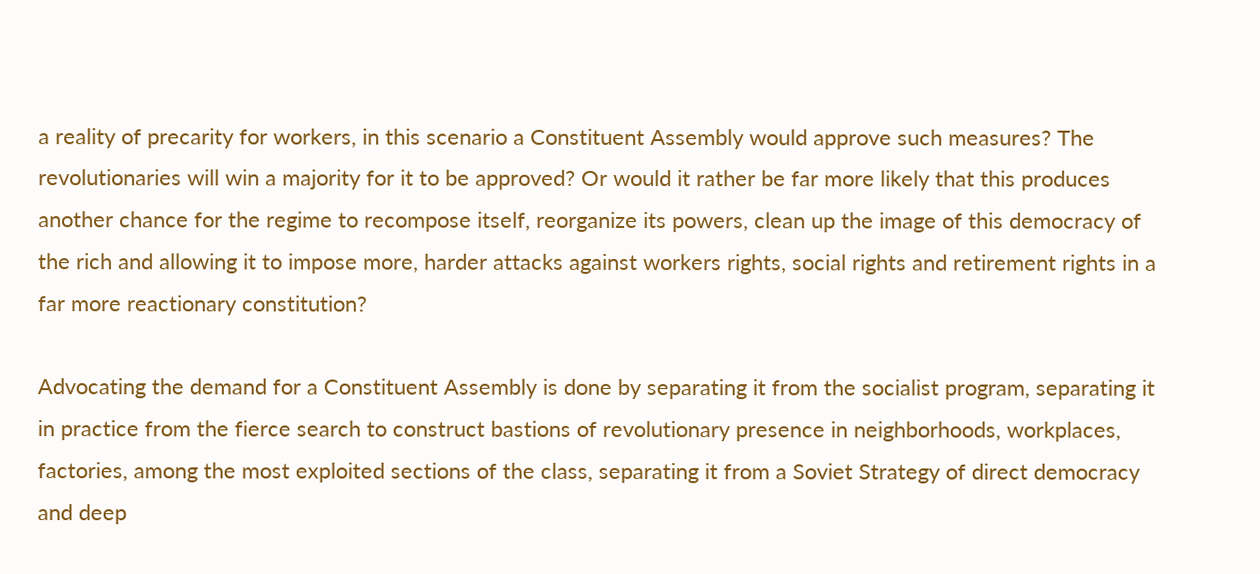a reality of precarity for workers, in this scenario a Constituent Assembly would approve such measures? The revolutionaries will win a majority for it to be approved? Or would it rather be far more likely that this produces another chance for the regime to recompose itself, reorganize its powers, clean up the image of this democracy of the rich and allowing it to impose more, harder attacks against workers rights, social rights and retirement rights in a far more reactionary constitution?

Advocating the demand for a Constituent Assembly is done by separating it from the socialist program, separating it in practice from the fierce search to construct bastions of revolutionary presence in neighborhoods, workplaces, factories, among the most exploited sections of the class, separating it from a Soviet Strategy of direct democracy and deep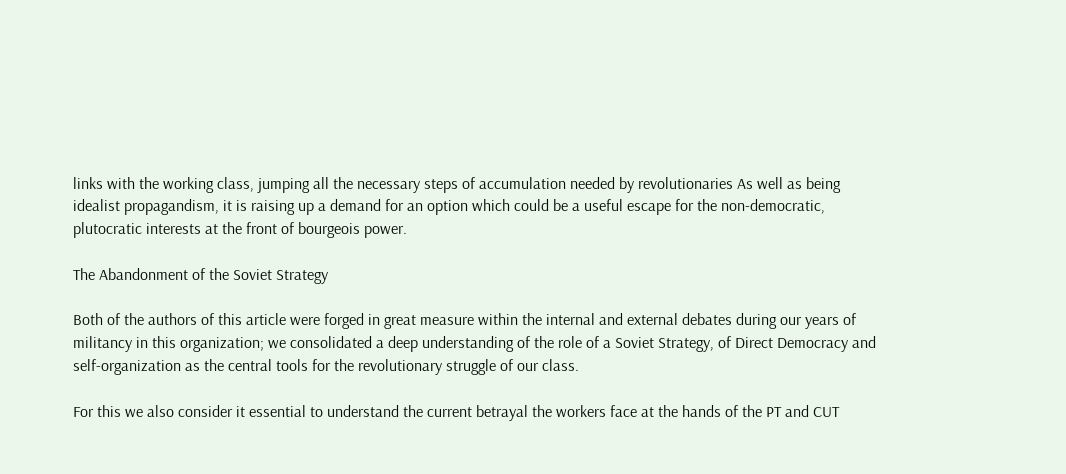links with the working class, jumping all the necessary steps of accumulation needed by revolutionaries As well as being idealist propagandism, it is raising up a demand for an option which could be a useful escape for the non-democratic, plutocratic interests at the front of bourgeois power.

The Abandonment of the Soviet Strategy

Both of the authors of this article were forged in great measure within the internal and external debates during our years of militancy in this organization; we consolidated a deep understanding of the role of a Soviet Strategy, of Direct Democracy and self-organization as the central tools for the revolutionary struggle of our class.

For this we also consider it essential to understand the current betrayal the workers face at the hands of the PT and CUT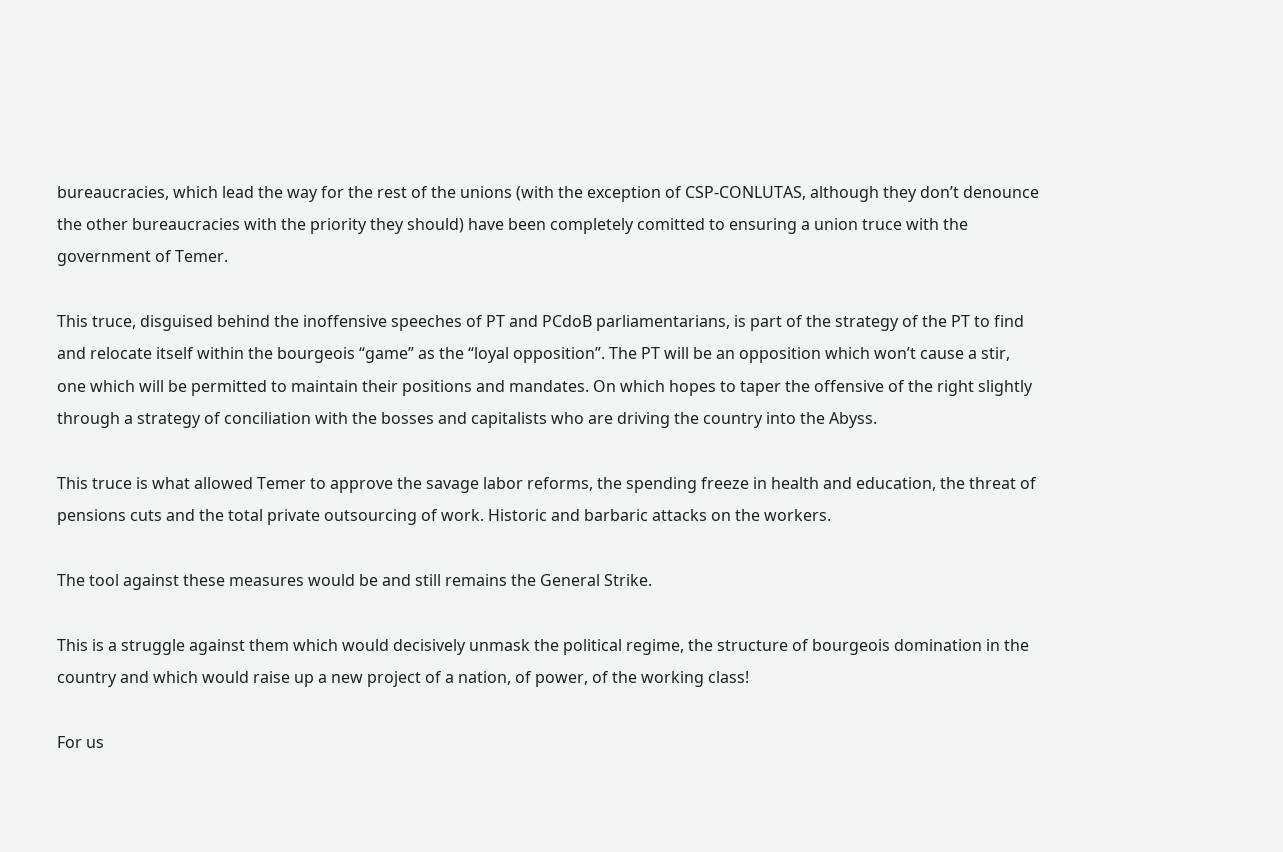bureaucracies, which lead the way for the rest of the unions (with the exception of CSP-CONLUTAS, although they don’t denounce the other bureaucracies with the priority they should) have been completely comitted to ensuring a union truce with the government of Temer.

This truce, disguised behind the inoffensive speeches of PT and PCdoB parliamentarians, is part of the strategy of the PT to find and relocate itself within the bourgeois “game” as the “loyal opposition”. The PT will be an opposition which won’t cause a stir, one which will be permitted to maintain their positions and mandates. On which hopes to taper the offensive of the right slightly through a strategy of conciliation with the bosses and capitalists who are driving the country into the Abyss.

This truce is what allowed Temer to approve the savage labor reforms, the spending freeze in health and education, the threat of pensions cuts and the total private outsourcing of work. Historic and barbaric attacks on the workers.

The tool against these measures would be and still remains the General Strike.

This is a struggle against them which would decisively unmask the political regime, the structure of bourgeois domination in the country and which would raise up a new project of a nation, of power, of the working class!

For us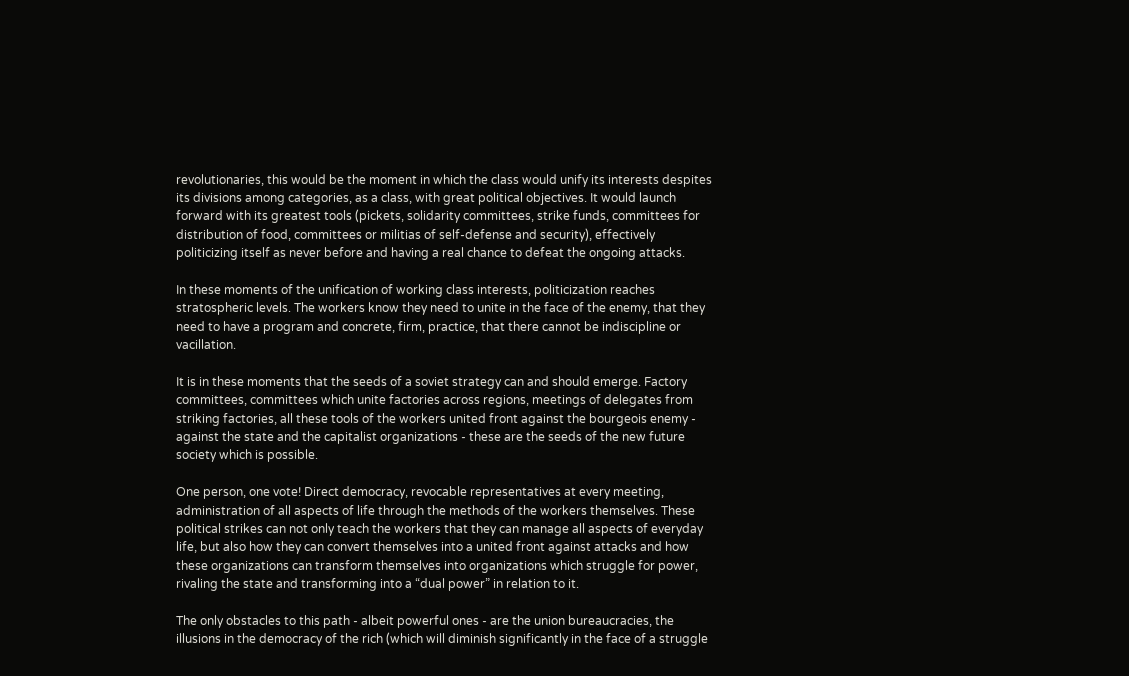revolutionaries, this would be the moment in which the class would unify its interests despites its divisions among categories, as a class, with great political objectives. It would launch forward with its greatest tools (pickets, solidarity committees, strike funds, committees for distribution of food, committees or militias of self-defense and security), effectively politicizing itself as never before and having a real chance to defeat the ongoing attacks.

In these moments of the unification of working class interests, politicization reaches stratospheric levels. The workers know they need to unite in the face of the enemy, that they need to have a program and concrete, firm, practice, that there cannot be indiscipline or vacillation.

It is in these moments that the seeds of a soviet strategy can and should emerge. Factory committees, committees which unite factories across regions, meetings of delegates from striking factories, all these tools of the workers united front against the bourgeois enemy - against the state and the capitalist organizations - these are the seeds of the new future society which is possible.

One person, one vote! Direct democracy, revocable representatives at every meeting, administration of all aspects of life through the methods of the workers themselves. These political strikes can not only teach the workers that they can manage all aspects of everyday life, but also how they can convert themselves into a united front against attacks and how these organizations can transform themselves into organizations which struggle for power, rivaling the state and transforming into a “dual power” in relation to it.

The only obstacles to this path - albeit powerful ones - are the union bureaucracies, the illusions in the democracy of the rich (which will diminish significantly in the face of a struggle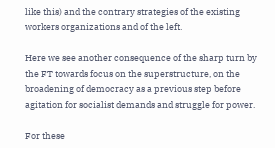like this) and the contrary strategies of the existing workers organizations and of the left.

Here we see another consequence of the sharp turn by the FT towards focus on the superstructure, on the broadening of democracy as a previous step before agitation for socialist demands and struggle for power.

For these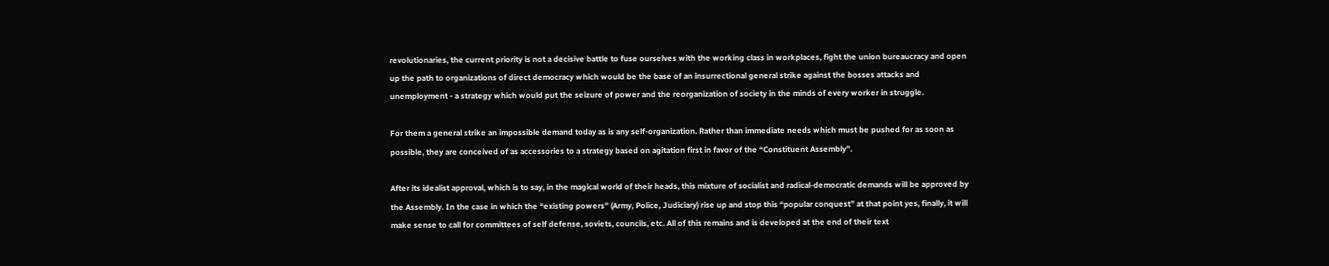revolutionaries, the current priority is not a decisive battle to fuse ourselves with the working class in workplaces, fight the union bureaucracy and open up the path to organizations of direct democracy which would be the base of an insurrectional general strike against the bosses attacks and unemployment - a strategy which would put the seizure of power and the reorganization of society in the minds of every worker in struggle.

For them a general strike an impossible demand today as is any self-organization. Rather than immediate needs which must be pushed for as soon as possible, they are conceived of as accessories to a strategy based on agitation first in favor of the “Constituent Assembly”.

After its idealist approval, which is to say, in the magical world of their heads, this mixture of socialist and radical-democratic demands will be approved by the Assembly. In the case in which the “existing powers” (Army, Police, Judiciary) rise up and stop this “popular conquest” at that point yes, finally, it will make sense to call for committees of self defense, soviets, councils, etc. All of this remains and is developed at the end of their text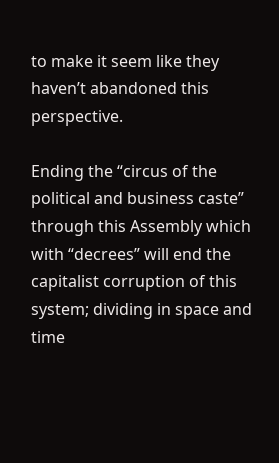to make it seem like they haven’t abandoned this perspective.

Ending the “circus of the political and business caste” through this Assembly which with “decrees” will end the capitalist corruption of this system; dividing in space and time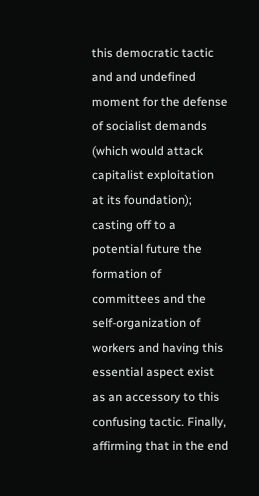this democratic tactic and and undefined moment for the defense of socialist demands (which would attack capitalist exploitation at its foundation); casting off to a potential future the formation of committees and the self-organization of workers and having this essential aspect exist as an accessory to this confusing tactic. Finally, affirming that in the end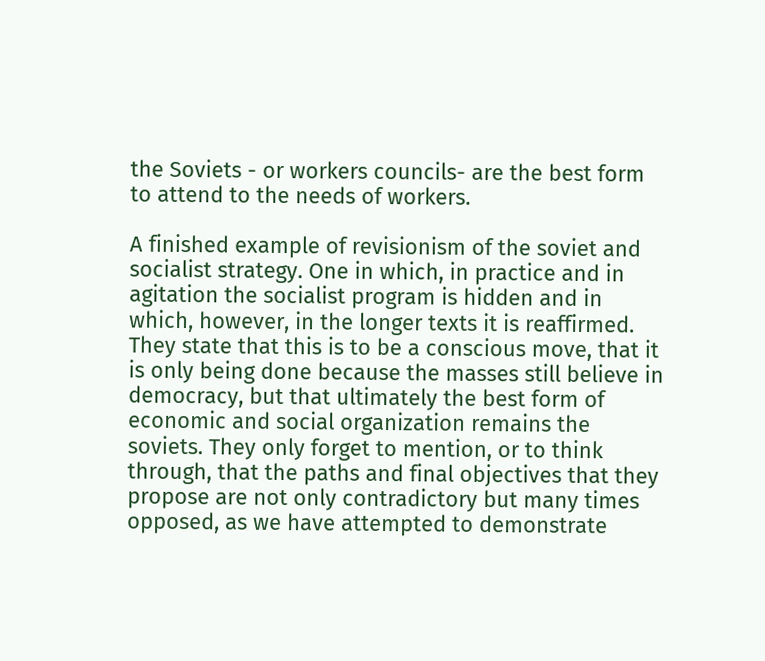the Soviets - or workers councils- are the best form to attend to the needs of workers.

A finished example of revisionism of the soviet and socialist strategy. One in which, in practice and in agitation the socialist program is hidden and in which, however, in the longer texts it is reaffirmed. They state that this is to be a conscious move, that it is only being done because the masses still believe in democracy, but that ultimately the best form of economic and social organization remains the soviets. They only forget to mention, or to think through, that the paths and final objectives that they propose are not only contradictory but many times opposed, as we have attempted to demonstrate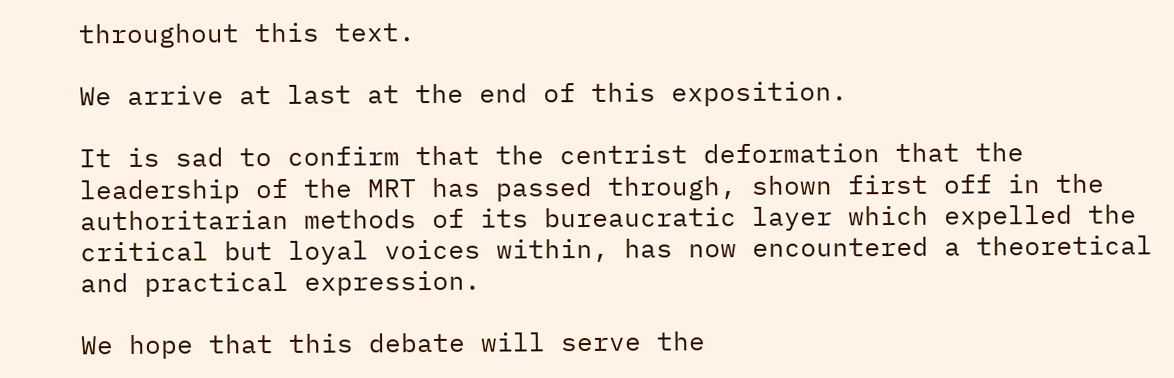throughout this text.

We arrive at last at the end of this exposition.

It is sad to confirm that the centrist deformation that the leadership of the MRT has passed through, shown first off in the authoritarian methods of its bureaucratic layer which expelled the critical but loyal voices within, has now encountered a theoretical and practical expression.

We hope that this debate will serve the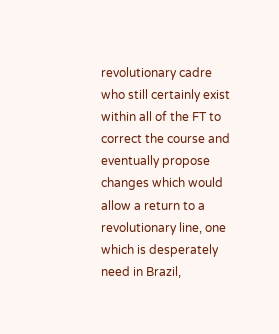revolutionary cadre who still certainly exist within all of the FT to correct the course and eventually propose changes which would allow a return to a revolutionary line, one which is desperately need in Brazil,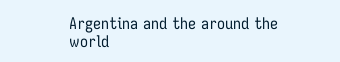Argentina and the around the world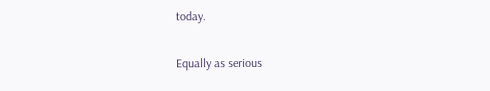today.

Equally as serious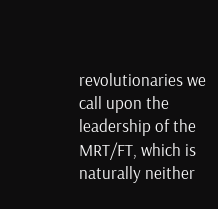revolutionaries we call upon the leadership of the MRT/FT, which is naturally neither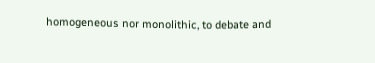homogeneous nor monolithic, to debate and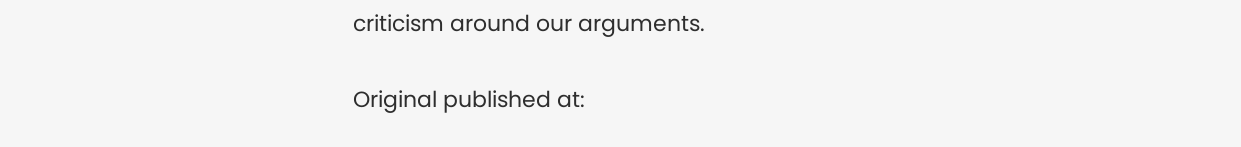criticism around our arguments.

Original published at: